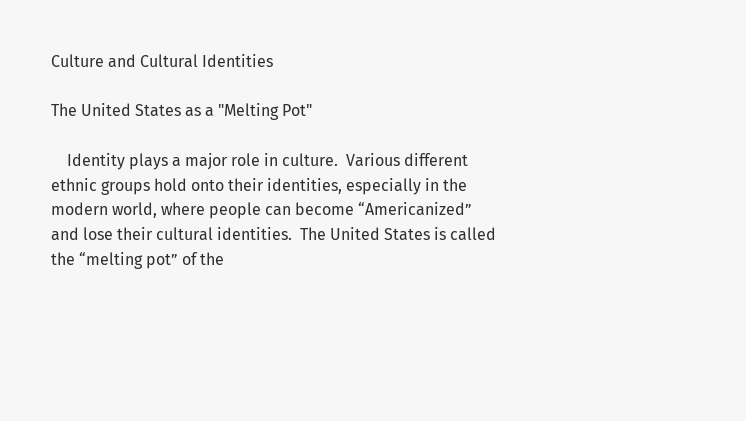Culture and Cultural Identities

The United States as a "Melting Pot"

    Identity plays a major role in culture.  Various different ethnic groups hold onto their identities, especially in the modern world, where people can become “Americanized” and lose their cultural identities.  The United States is called the “melting pot” of the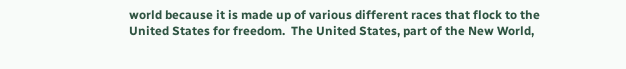world because it is made up of various different races that flock to the United States for freedom.  The United States, part of the New World,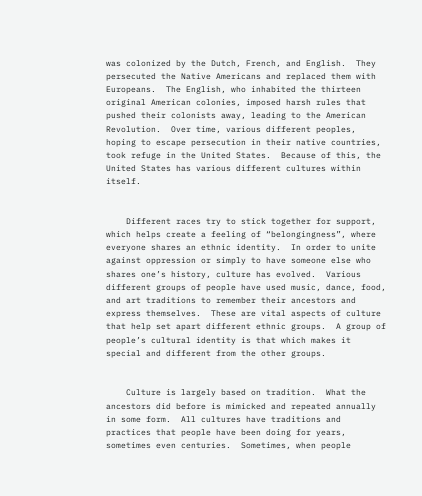was colonized by the Dutch, French, and English.  They persecuted the Native Americans and replaced them with Europeans.  The English, who inhabited the thirteen original American colonies, imposed harsh rules that pushed their colonists away, leading to the American Revolution.  Over time, various different peoples, hoping to escape persecution in their native countries, took refuge in the United States.  Because of this, the United States has various different cultures within itself.


    Different races try to stick together for support, which helps create a feeling of “belongingness”, where everyone shares an ethnic identity.  In order to unite against oppression or simply to have someone else who shares one’s history, culture has evolved.  Various different groups of people have used music, dance, food, and art traditions to remember their ancestors and express themselves.  These are vital aspects of culture that help set apart different ethnic groups.  A group of people’s cultural identity is that which makes it special and different from the other groups.


    Culture is largely based on tradition.  What the ancestors did before is mimicked and repeated annually in some form.  All cultures have traditions and practices that people have been doing for years, sometimes even centuries.  Sometimes, when people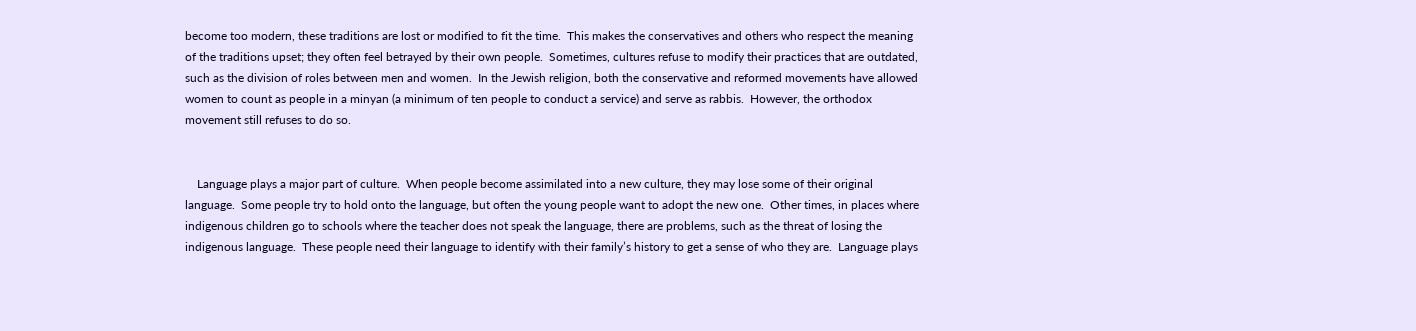become too modern, these traditions are lost or modified to fit the time.  This makes the conservatives and others who respect the meaning of the traditions upset; they often feel betrayed by their own people.  Sometimes, cultures refuse to modify their practices that are outdated, such as the division of roles between men and women.  In the Jewish religion, both the conservative and reformed movements have allowed women to count as people in a minyan (a minimum of ten people to conduct a service) and serve as rabbis.  However, the orthodox movement still refuses to do so.


    Language plays a major part of culture.  When people become assimilated into a new culture, they may lose some of their original language.  Some people try to hold onto the language, but often the young people want to adopt the new one.  Other times, in places where indigenous children go to schools where the teacher does not speak the language, there are problems, such as the threat of losing the indigenous language.  These people need their language to identify with their family’s history to get a sense of who they are.  Language plays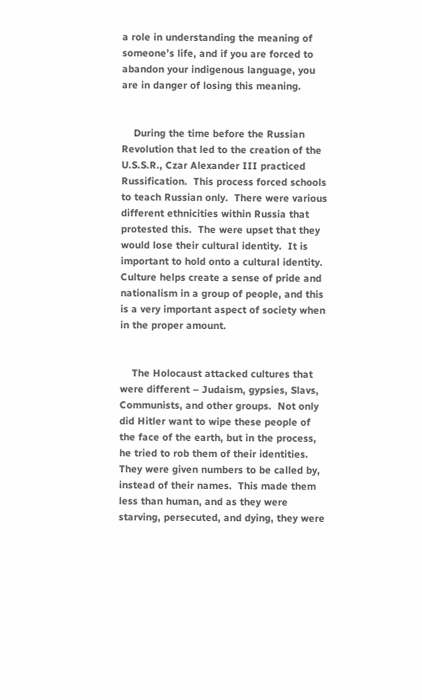a role in understanding the meaning of someone’s life, and if you are forced to abandon your indigenous language, you are in danger of losing this meaning.


    During the time before the Russian Revolution that led to the creation of the U.S.S.R., Czar Alexander III practiced Russification.  This process forced schools to teach Russian only.  There were various different ethnicities within Russia that protested this.  The were upset that they would lose their cultural identity.  It is important to hold onto a cultural identity.  Culture helps create a sense of pride and nationalism in a group of people, and this is a very important aspect of society when in the proper amount.


    The Holocaust attacked cultures that were different – Judaism, gypsies, Slavs, Communists, and other groups.  Not only did Hitler want to wipe these people of the face of the earth, but in the process, he tried to rob them of their identities.  They were given numbers to be called by, instead of their names.  This made them less than human, and as they were starving, persecuted, and dying, they were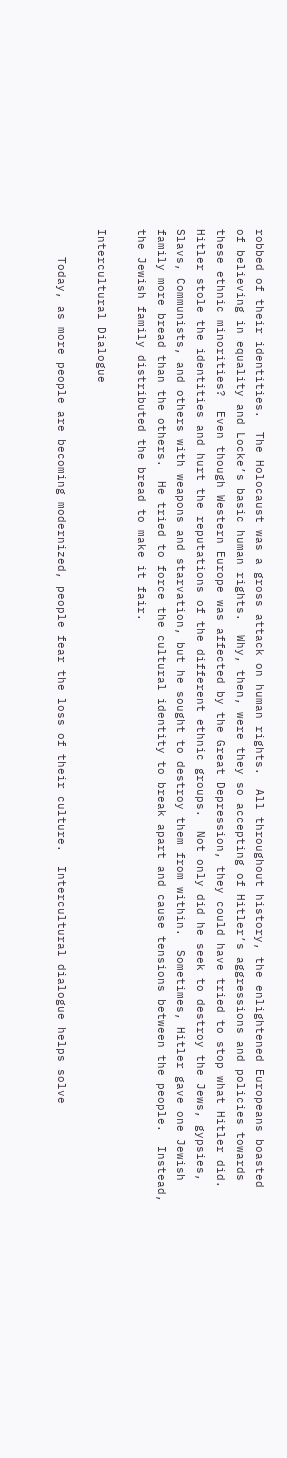robbed of their identities.  The Holocaust was a gross attack on human rights.  All throughout history, the enlightened Europeans boasted of believing in equality and Locke’s basic human rights.  Why, then, were they so accepting of Hitler’s aggressions and policies towards these ethnic minorities?  Even though Western Europe was affected by the Great Depression, they could have tried to stop what Hitler did.  Hitler stole the identities and hurt the reputations of the different ethnic groups.  Not only did he seek to destroy the Jews, gypsies, Slavs, Communists, and others with weapons and starvation, but he sought to destroy them from within.  Sometimes, Hitler gave one Jewish family more bread than the others.  He tried to force the cultural identity to break apart and cause tensions between the people.  Instead, the Jewish family distributed the bread to make it fair.

Intercultural Dialogue

    Today, as more people are becoming modernized, people fear the loss of their culture.  Intercultural dialogue helps solve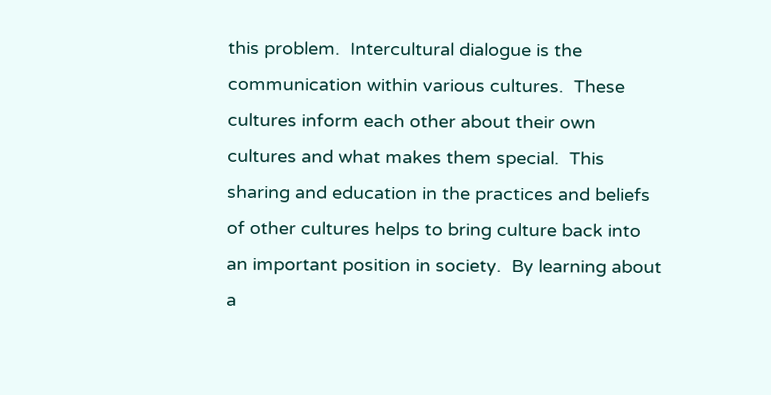this problem.  Intercultural dialogue is the communication within various cultures.  These cultures inform each other about their own cultures and what makes them special.  This sharing and education in the practices and beliefs of other cultures helps to bring culture back into an important position in society.  By learning about a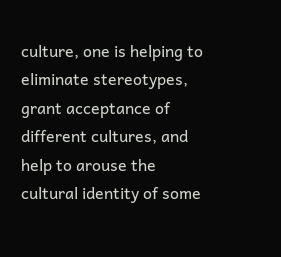culture, one is helping to eliminate stereotypes, grant acceptance of different cultures, and help to arouse the cultural identity of some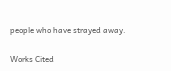people who have strayed away.

Works Cited